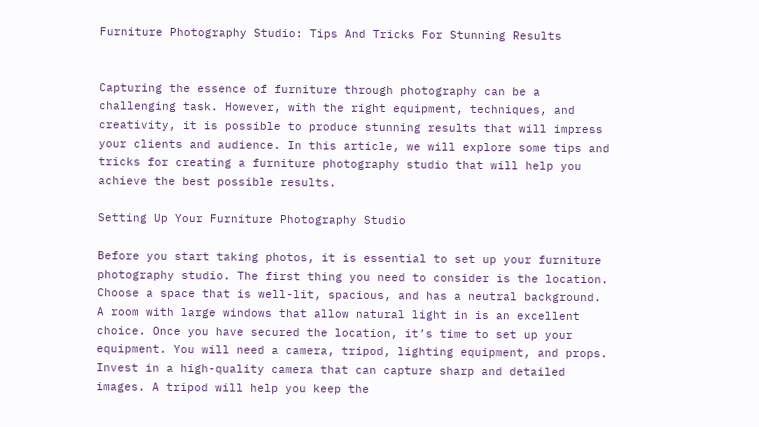Furniture Photography Studio: Tips And Tricks For Stunning Results


Capturing the essence of furniture through photography can be a challenging task. However, with the right equipment, techniques, and creativity, it is possible to produce stunning results that will impress your clients and audience. In this article, we will explore some tips and tricks for creating a furniture photography studio that will help you achieve the best possible results.

Setting Up Your Furniture Photography Studio

Before you start taking photos, it is essential to set up your furniture photography studio. The first thing you need to consider is the location. Choose a space that is well-lit, spacious, and has a neutral background. A room with large windows that allow natural light in is an excellent choice. Once you have secured the location, it’s time to set up your equipment. You will need a camera, tripod, lighting equipment, and props. Invest in a high-quality camera that can capture sharp and detailed images. A tripod will help you keep the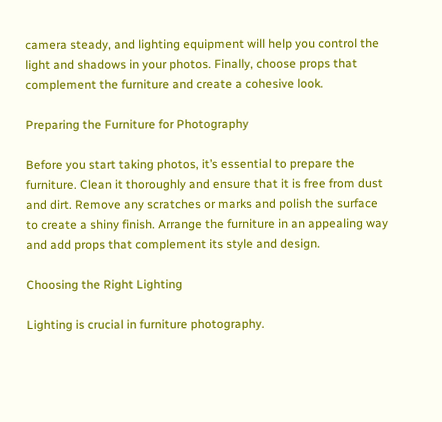camera steady, and lighting equipment will help you control the light and shadows in your photos. Finally, choose props that complement the furniture and create a cohesive look.

Preparing the Furniture for Photography

Before you start taking photos, it’s essential to prepare the furniture. Clean it thoroughly and ensure that it is free from dust and dirt. Remove any scratches or marks and polish the surface to create a shiny finish. Arrange the furniture in an appealing way and add props that complement its style and design.

Choosing the Right Lighting

Lighting is crucial in furniture photography.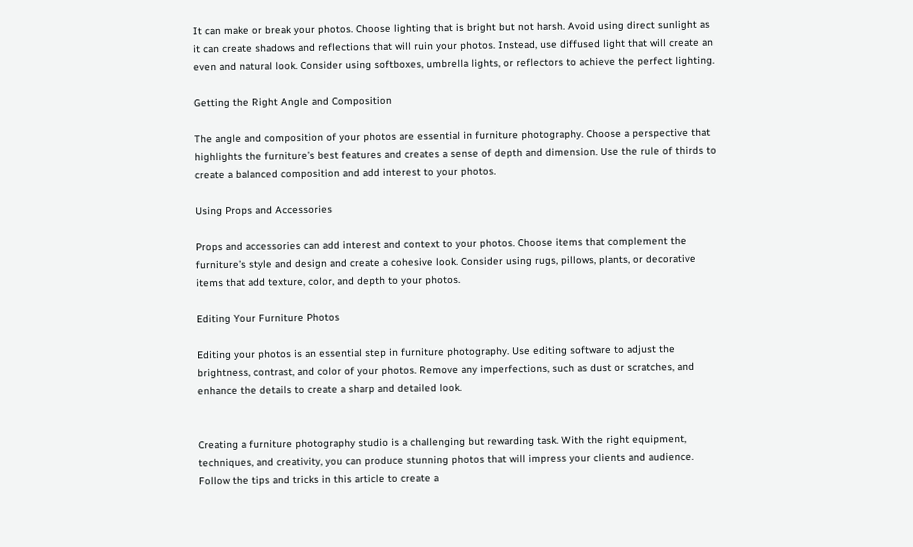It can make or break your photos. Choose lighting that is bright but not harsh. Avoid using direct sunlight as it can create shadows and reflections that will ruin your photos. Instead, use diffused light that will create an even and natural look. Consider using softboxes, umbrella lights, or reflectors to achieve the perfect lighting.

Getting the Right Angle and Composition

The angle and composition of your photos are essential in furniture photography. Choose a perspective that highlights the furniture’s best features and creates a sense of depth and dimension. Use the rule of thirds to create a balanced composition and add interest to your photos.

Using Props and Accessories

Props and accessories can add interest and context to your photos. Choose items that complement the furniture’s style and design and create a cohesive look. Consider using rugs, pillows, plants, or decorative items that add texture, color, and depth to your photos.

Editing Your Furniture Photos

Editing your photos is an essential step in furniture photography. Use editing software to adjust the brightness, contrast, and color of your photos. Remove any imperfections, such as dust or scratches, and enhance the details to create a sharp and detailed look.


Creating a furniture photography studio is a challenging but rewarding task. With the right equipment, techniques, and creativity, you can produce stunning photos that will impress your clients and audience. Follow the tips and tricks in this article to create a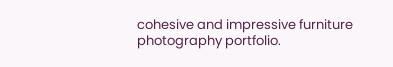cohesive and impressive furniture photography portfolio.